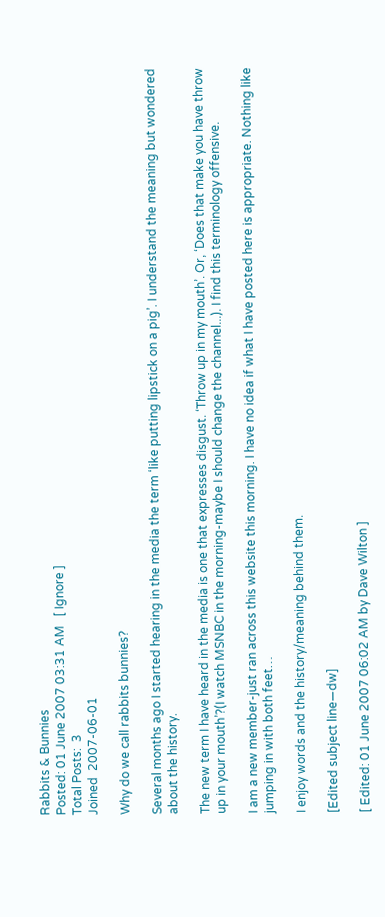Rabbits & Bunnies
Posted: 01 June 2007 03:31 AM   [ Ignore ]
Total Posts:  3
Joined  2007-06-01

Why do we call rabbits bunnies?

Several months ago I started hearing in the media the term ‘like putting lipstick on a pig’. I understand the meaning but wondered about the history.

The new term I have heard in the media is one that expresses disgust. ‘Throw up in my mouth’. Or, ‘Does that make you have throw up in your mouth’?(I watch MSNBC in the morning-maybe I should change the channel...). I find this terminology offensive.

I am a new member-just ran across this website this morning. I have no idea if what I have posted here is appropriate. Nothing like jumping in with both feet…

I enjoy words and the history/meaning behind them.

[Edited subject line—dw]

[ Edited: 01 June 2007 06:02 AM by Dave Wilton ]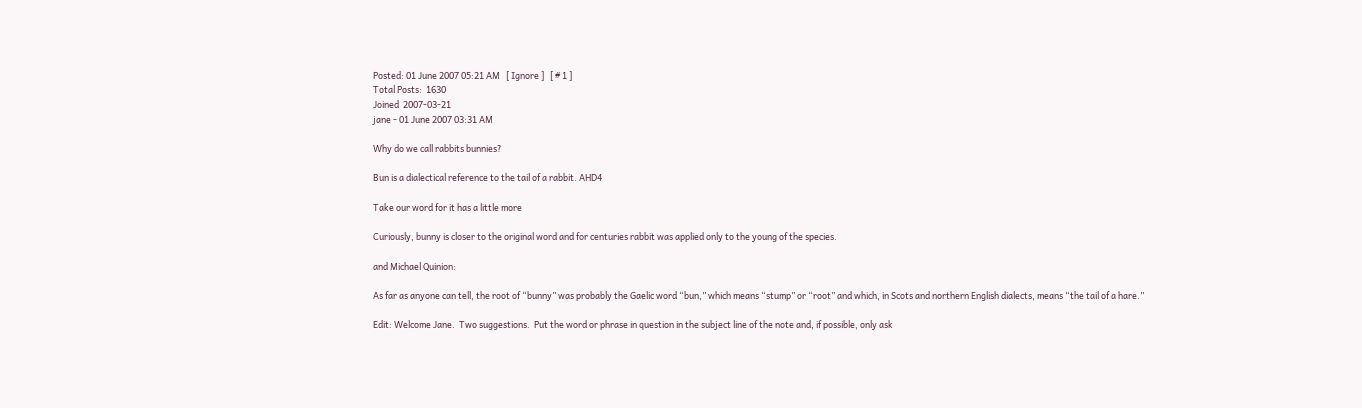Posted: 01 June 2007 05:21 AM   [ Ignore ]   [ # 1 ]
Total Posts:  1630
Joined  2007-03-21
jane - 01 June 2007 03:31 AM

Why do we call rabbits bunnies?

Bun is a dialectical reference to the tail of a rabbit. AHD4

Take our word for it has a little more

Curiously, bunny is closer to the original word and for centuries rabbit was applied only to the young of the species.

and Michael Quinion:

As far as anyone can tell, the root of “bunny” was probably the Gaelic word “bun,” which means “stump” or “root” and which, in Scots and northern English dialects, means “the tail of a hare.”

Edit: Welcome Jane.  Two suggestions.  Put the word or phrase in question in the subject line of the note and, if possible, only ask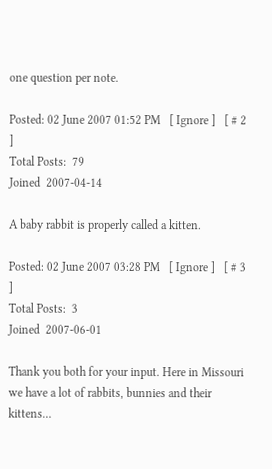one question per note.

Posted: 02 June 2007 01:52 PM   [ Ignore ]   [ # 2 ]
Total Posts:  79
Joined  2007-04-14

A baby rabbit is properly called a kitten.

Posted: 02 June 2007 03:28 PM   [ Ignore ]   [ # 3 ]
Total Posts:  3
Joined  2007-06-01

Thank you both for your input. Here in Missouri we have a lot of rabbits, bunnies and their kittens…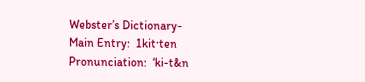Webster’s Dictionary-
Main Entry:  1kit·ten
Pronunciation:  ‘ki-t&n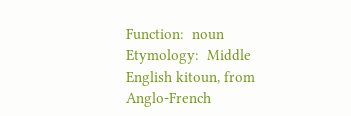Function:  noun
Etymology:  Middle English kitoun, from Anglo-French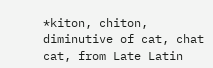*kiton, chiton, diminutive of cat, chat cat, from Late Latin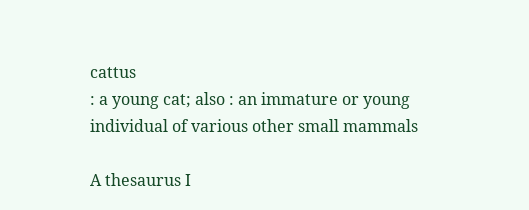cattus
: a young cat; also : an immature or young individual of various other small mammals

A thesaurus I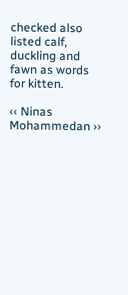checked also listed calf, duckling and fawn as words for kitten.

‹‹ Ninas      Mohammedan ››